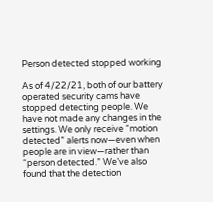Person detected stopped working

As of 4/22/21, both of our battery operated security cams have stopped detecting people. We have not made any changes in the settings. We only receive “motion detected” alerts now—even when people are in view—rather than “person detected.” We’ve also found that the detection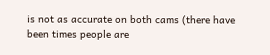is not as accurate on both cams (there have been times people are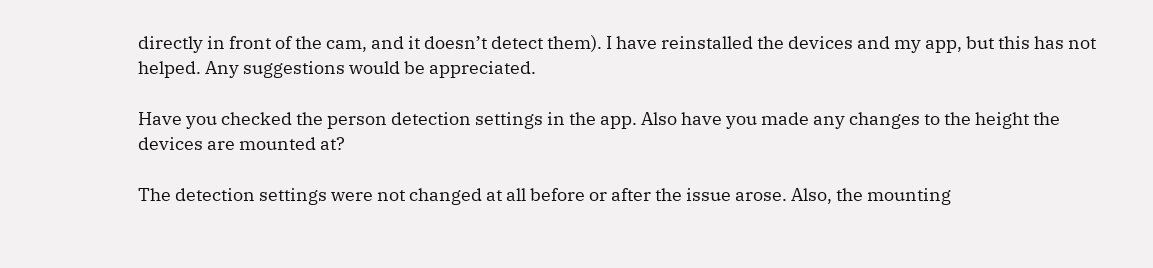directly in front of the cam, and it doesn’t detect them). I have reinstalled the devices and my app, but this has not helped. Any suggestions would be appreciated.

Have you checked the person detection settings in the app. Also have you made any changes to the height the devices are mounted at?

The detection settings were not changed at all before or after the issue arose. Also, the mounting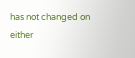has not changed on either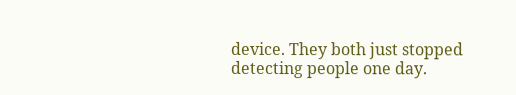device. They both just stopped detecting people one day.